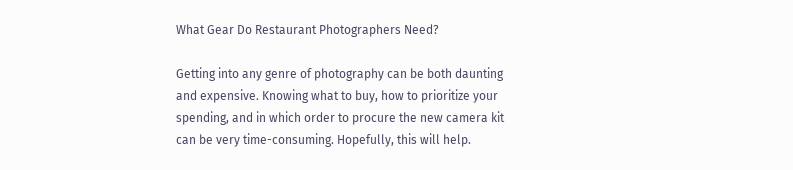What Gear Do Restaurant Photographers Need?

Getting into any genre of photography can be both daunting and expensive. Knowing what to buy, how to prioritize your spending, and in which order to procure the new camera kit can be very time-consuming. Hopefully, this will help.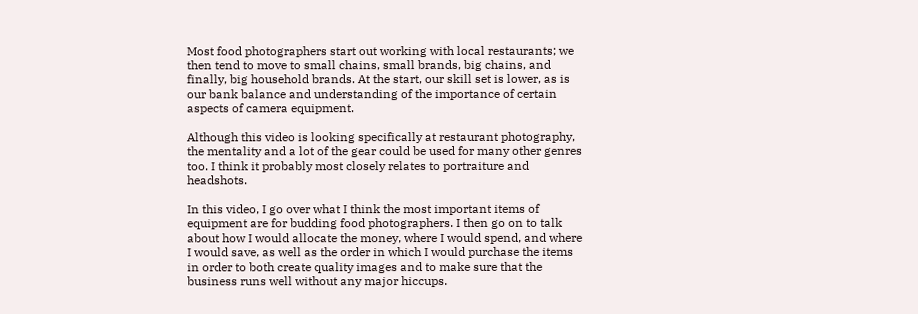Most food photographers start out working with local restaurants; we then tend to move to small chains, small brands, big chains, and finally, big household brands. At the start, our skill set is lower, as is our bank balance and understanding of the importance of certain aspects of camera equipment.

Although this video is looking specifically at restaurant photography, the mentality and a lot of the gear could be used for many other genres too. I think it probably most closely relates to portraiture and headshots.

In this video, I go over what I think the most important items of equipment are for budding food photographers. I then go on to talk about how I would allocate the money, where I would spend, and where I would save, as well as the order in which I would purchase the items in order to both create quality images and to make sure that the business runs well without any major hiccups.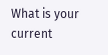What is your current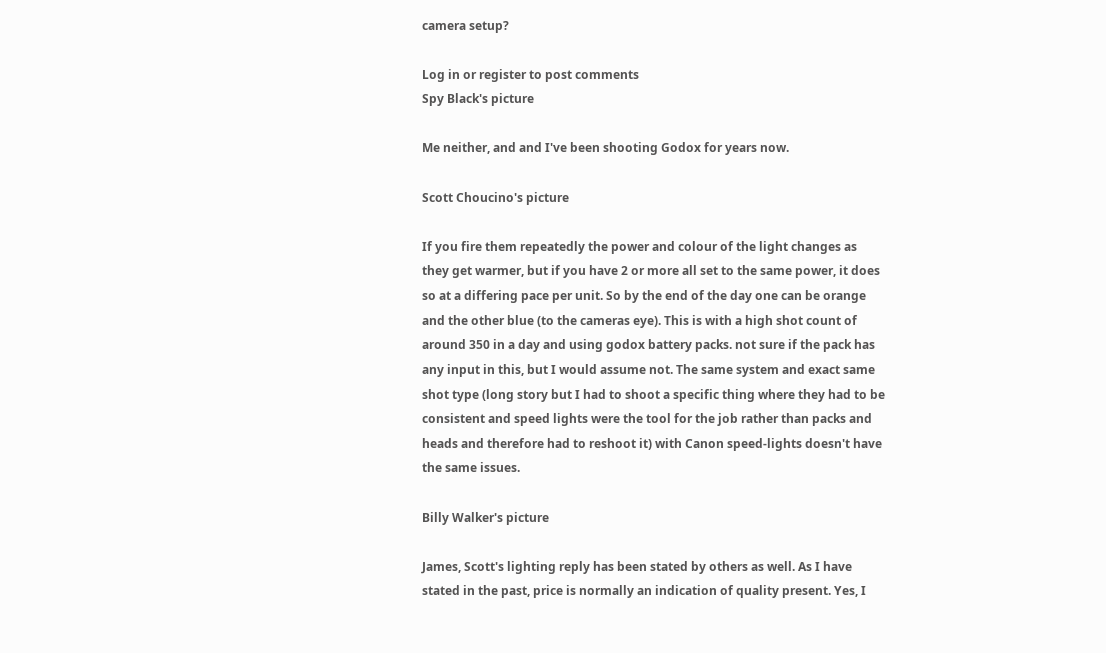camera setup?

Log in or register to post comments
Spy Black's picture

Me neither, and and I've been shooting Godox for years now.

Scott Choucino's picture

If you fire them repeatedly the power and colour of the light changes as they get warmer, but if you have 2 or more all set to the same power, it does so at a differing pace per unit. So by the end of the day one can be orange and the other blue (to the cameras eye). This is with a high shot count of around 350 in a day and using godox battery packs. not sure if the pack has any input in this, but I would assume not. The same system and exact same shot type (long story but I had to shoot a specific thing where they had to be consistent and speed lights were the tool for the job rather than packs and heads and therefore had to reshoot it) with Canon speed-lights doesn't have the same issues.

Billy Walker's picture

James, Scott's lighting reply has been stated by others as well. As I have stated in the past, price is normally an indication of quality present. Yes, I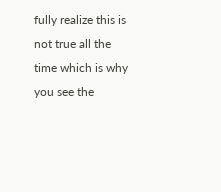fully realize this is not true all the time which is why you see the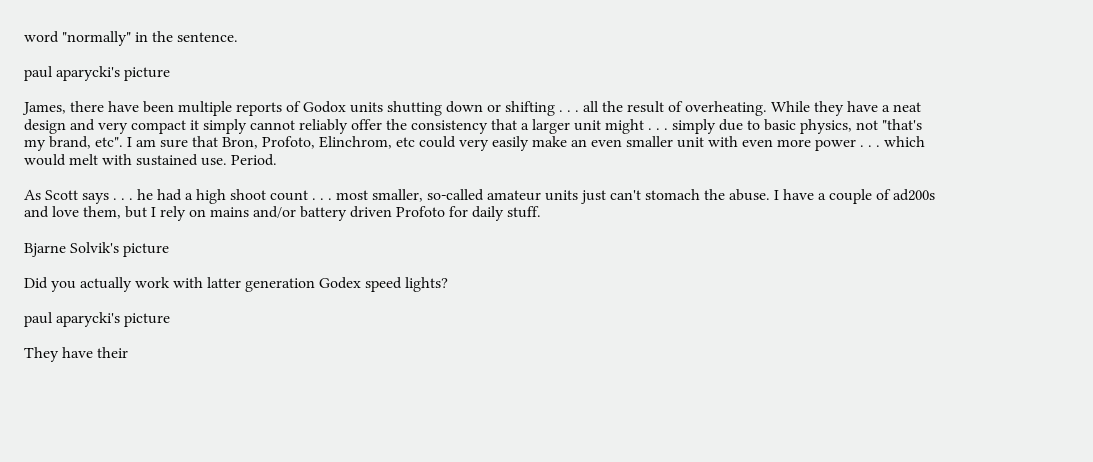word "normally" in the sentence.

paul aparycki's picture

James, there have been multiple reports of Godox units shutting down or shifting . . . all the result of overheating. While they have a neat design and very compact it simply cannot reliably offer the consistency that a larger unit might . . . simply due to basic physics, not "that's my brand, etc". I am sure that Bron, Profoto, Elinchrom, etc could very easily make an even smaller unit with even more power . . . which would melt with sustained use. Period.

As Scott says . . . he had a high shoot count . . . most smaller, so-called amateur units just can't stomach the abuse. I have a couple of ad200s and love them, but I rely on mains and/or battery driven Profoto for daily stuff.

Bjarne Solvik's picture

Did you actually work with latter generation Godex speed lights?

paul aparycki's picture

They have their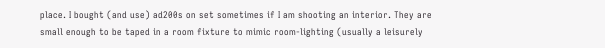place. I bought (and use) ad200s on set sometimes if I am shooting an interior. They are small enough to be taped in a room fixture to mimic room-lighting (usually a leisurely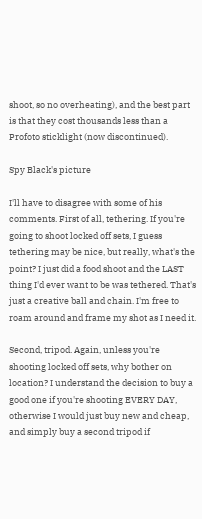shoot, so no overheating), and the best part is that they cost thousands less than a Profoto sticklight (now discontinued).

Spy Black's picture

I'll have to disagree with some of his comments. First of all, tethering. If you're going to shoot locked off sets, I guess tethering may be nice, but really, what's the point? I just did a food shoot and the LAST thing I'd ever want to be was tethered. That's just a creative ball and chain. I'm free to roam around and frame my shot as I need it.

Second, tripod. Again, unless you're shooting locked off sets, why bother on location? I understand the decision to buy a good one if you're shooting EVERY DAY, otherwise I would just buy new and cheap, and simply buy a second tripod if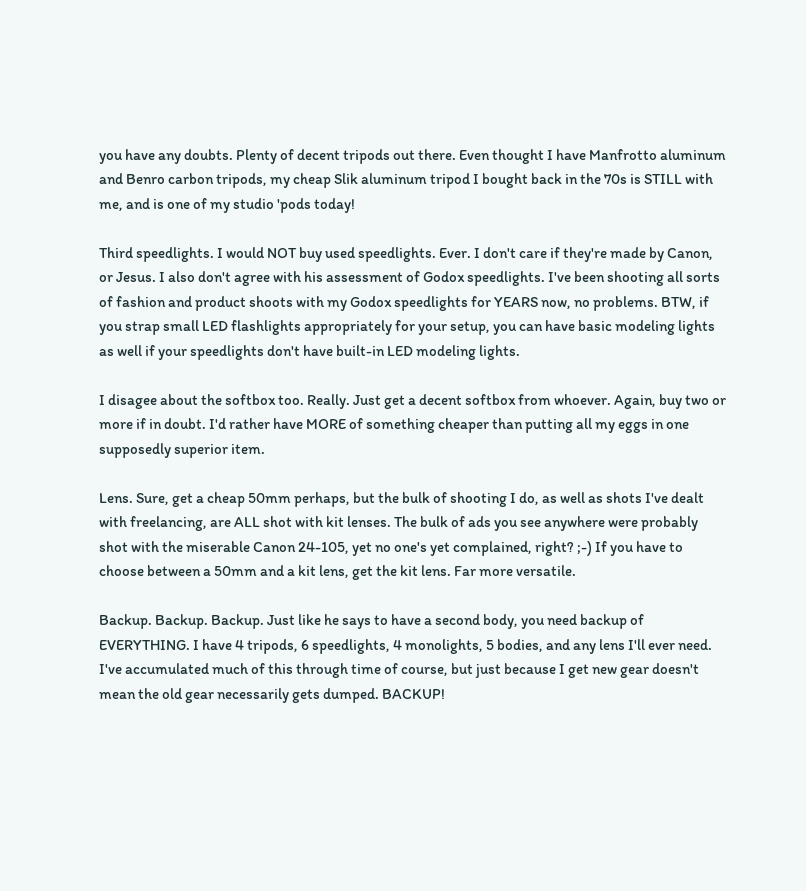you have any doubts. Plenty of decent tripods out there. Even thought I have Manfrotto aluminum and Benro carbon tripods, my cheap Slik aluminum tripod I bought back in the 70s is STILL with me, and is one of my studio 'pods today!

Third speedlights. I would NOT buy used speedlights. Ever. I don't care if they're made by Canon, or Jesus. I also don't agree with his assessment of Godox speedlights. I've been shooting all sorts of fashion and product shoots with my Godox speedlights for YEARS now, no problems. BTW, if you strap small LED flashlights appropriately for your setup, you can have basic modeling lights as well if your speedlights don't have built-in LED modeling lights.

I disagee about the softbox too. Really. Just get a decent softbox from whoever. Again, buy two or more if in doubt. I'd rather have MORE of something cheaper than putting all my eggs in one supposedly superior item.

Lens. Sure, get a cheap 50mm perhaps, but the bulk of shooting I do, as well as shots I've dealt with freelancing, are ALL shot with kit lenses. The bulk of ads you see anywhere were probably shot with the miserable Canon 24-105, yet no one's yet complained, right? ;-) If you have to choose between a 50mm and a kit lens, get the kit lens. Far more versatile.

Backup. Backup. Backup. Just like he says to have a second body, you need backup of EVERYTHING. I have 4 tripods, 6 speedlights, 4 monolights, 5 bodies, and any lens I'll ever need. I've accumulated much of this through time of course, but just because I get new gear doesn't mean the old gear necessarily gets dumped. BACKUP!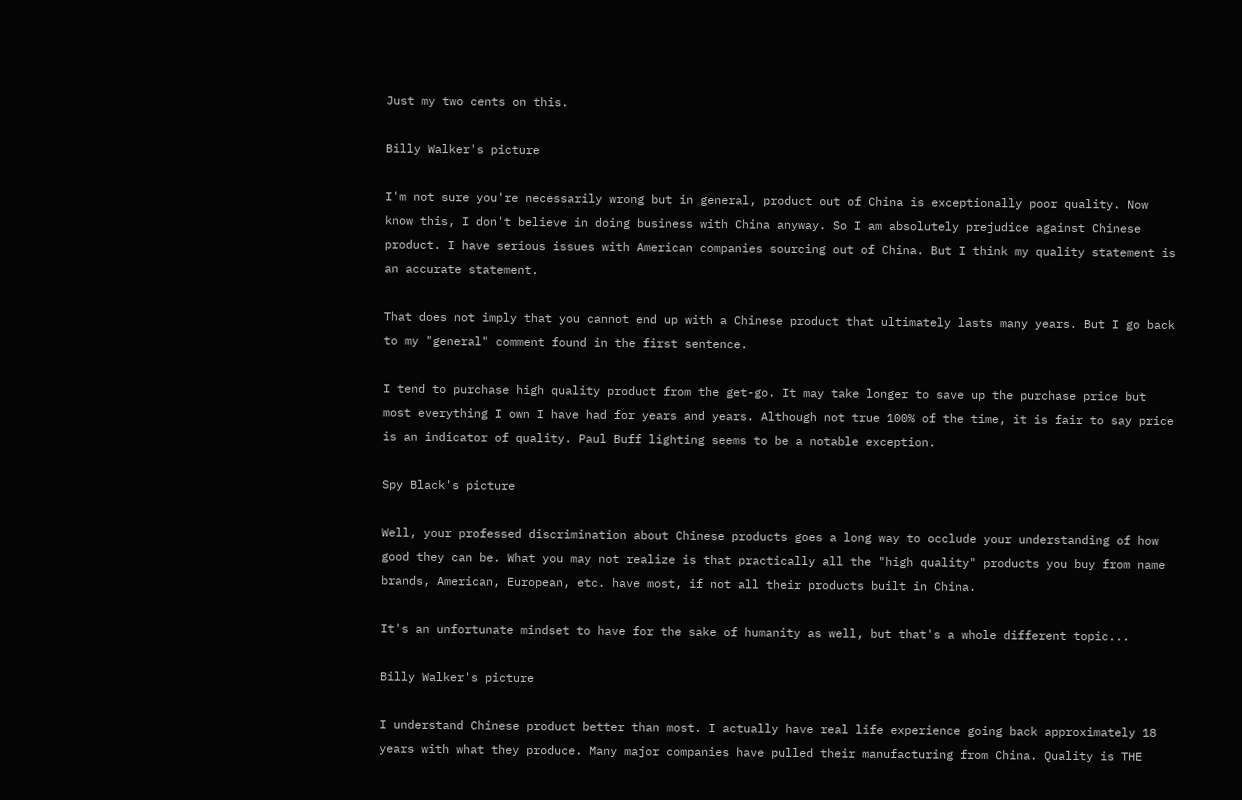Just my two cents on this.

Billy Walker's picture

I'm not sure you're necessarily wrong but in general, product out of China is exceptionally poor quality. Now know this, I don't believe in doing business with China anyway. So I am absolutely prejudice against Chinese product. I have serious issues with American companies sourcing out of China. But I think my quality statement is an accurate statement.

That does not imply that you cannot end up with a Chinese product that ultimately lasts many years. But I go back to my "general" comment found in the first sentence.

I tend to purchase high quality product from the get-go. It may take longer to save up the purchase price but most everything I own I have had for years and years. Although not true 100% of the time, it is fair to say price is an indicator of quality. Paul Buff lighting seems to be a notable exception.

Spy Black's picture

Well, your professed discrimination about Chinese products goes a long way to occlude your understanding of how good they can be. What you may not realize is that practically all the "high quality" products you buy from name brands, American, European, etc. have most, if not all their products built in China.

It's an unfortunate mindset to have for the sake of humanity as well, but that's a whole different topic...

Billy Walker's picture

I understand Chinese product better than most. I actually have real life experience going back approximately 18 years with what they produce. Many major companies have pulled their manufacturing from China. Quality is THE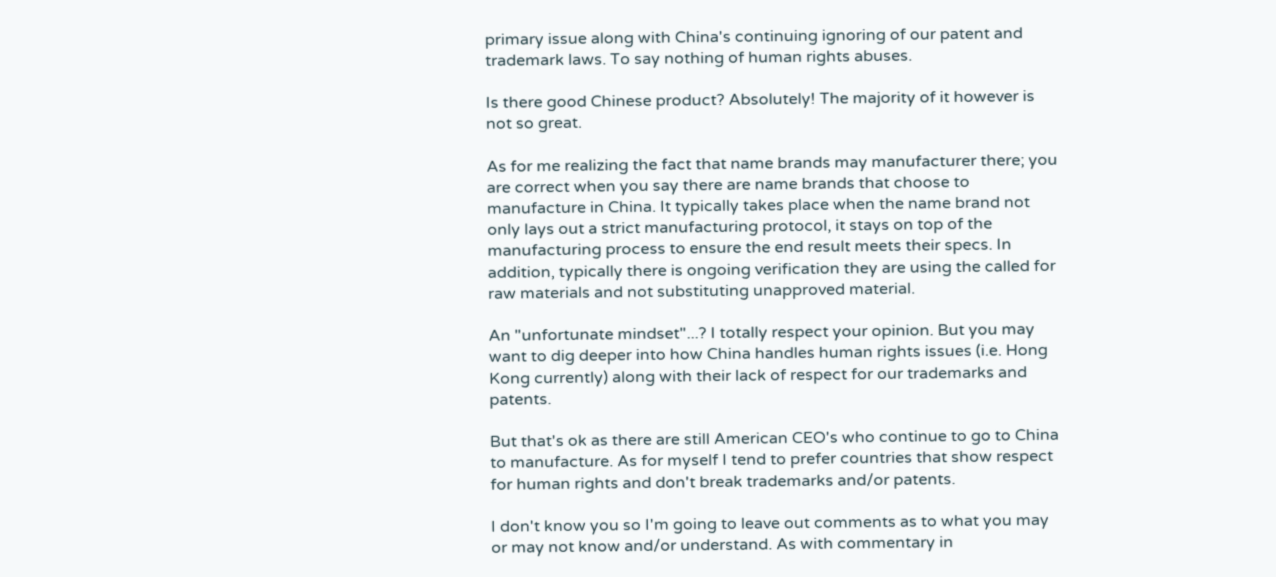primary issue along with China's continuing ignoring of our patent and trademark laws. To say nothing of human rights abuses.

Is there good Chinese product? Absolutely! The majority of it however is not so great.

As for me realizing the fact that name brands may manufacturer there; you are correct when you say there are name brands that choose to manufacture in China. It typically takes place when the name brand not only lays out a strict manufacturing protocol, it stays on top of the manufacturing process to ensure the end result meets their specs. In addition, typically there is ongoing verification they are using the called for raw materials and not substituting unapproved material.

An "unfortunate mindset"...? I totally respect your opinion. But you may want to dig deeper into how China handles human rights issues (i.e. Hong Kong currently) along with their lack of respect for our trademarks and patents.

But that's ok as there are still American CEO's who continue to go to China to manufacture. As for myself I tend to prefer countries that show respect for human rights and don't break trademarks and/or patents.

I don't know you so I'm going to leave out comments as to what you may or may not know and/or understand. As with commentary in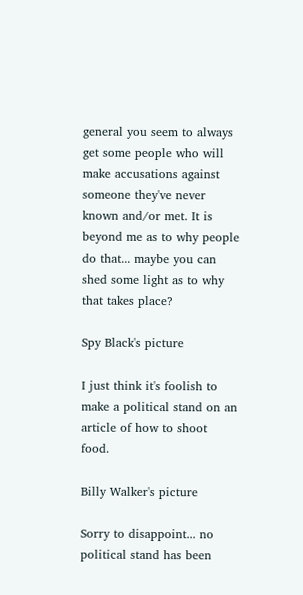general you seem to always get some people who will make accusations against someone they've never known and/or met. It is beyond me as to why people do that... maybe you can shed some light as to why that takes place?

Spy Black's picture

I just think it's foolish to make a political stand on an article of how to shoot food.

Billy Walker's picture

Sorry to disappoint... no political stand has been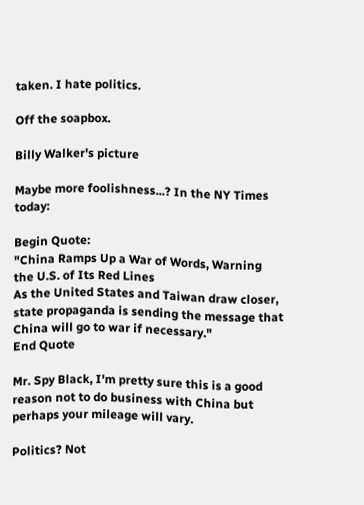taken. I hate politics.

Off the soapbox.

Billy Walker's picture

Maybe more foolishness...? In the NY Times today:

Begin Quote:
"China Ramps Up a War of Words, Warning the U.S. of Its Red Lines
As the United States and Taiwan draw closer, state propaganda is sending the message that China will go to war if necessary."
End Quote

Mr. Spy Black, I'm pretty sure this is a good reason not to do business with China but perhaps your mileage will vary.

Politics? Not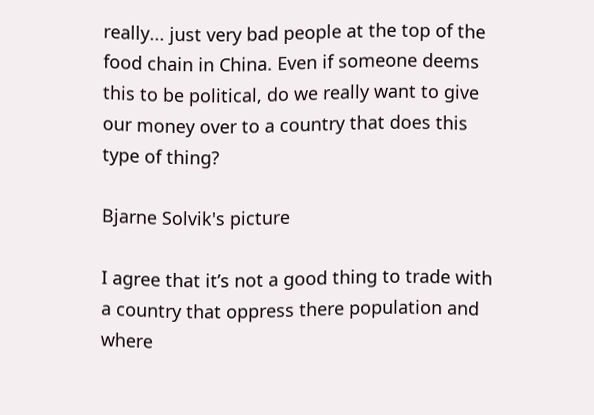really... just very bad people at the top of the food chain in China. Even if someone deems this to be political, do we really want to give our money over to a country that does this type of thing?

Bjarne Solvik's picture

I agree that it’s not a good thing to trade with a country that oppress there population and where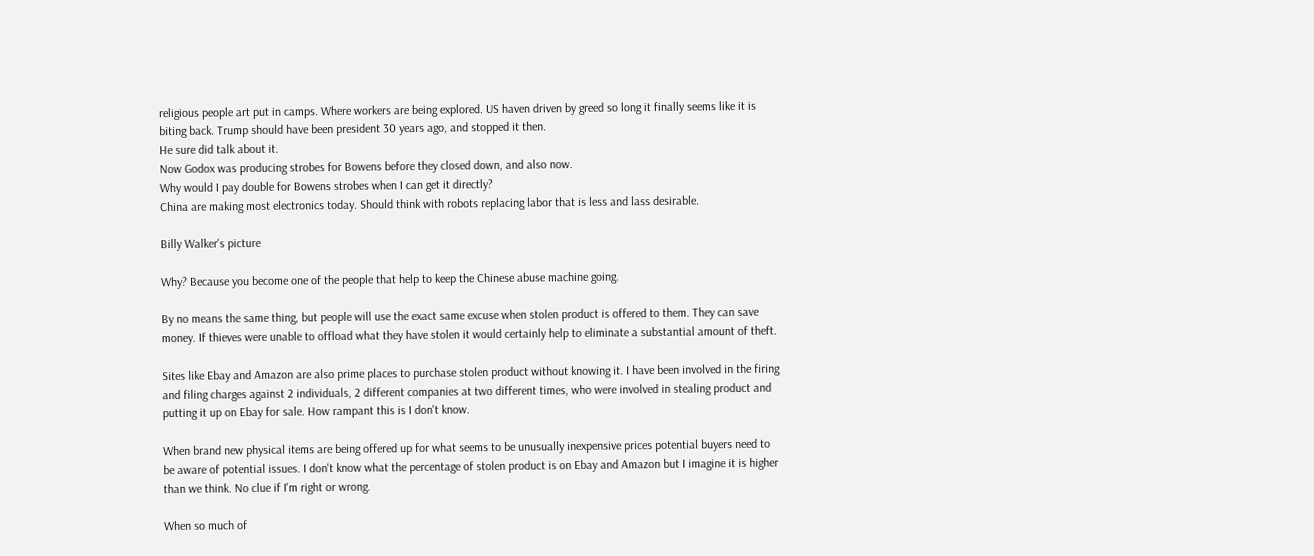religious people art put in camps. Where workers are being explored. US haven driven by greed so long it finally seems like it is biting back. Trump should have been president 30 years ago, and stopped it then.
He sure did talk about it.
Now Godox was producing strobes for Bowens before they closed down, and also now.
Why would I pay double for Bowens strobes when I can get it directly?
China are making most electronics today. Should think with robots replacing labor that is less and lass desirable.

Billy Walker's picture

Why? Because you become one of the people that help to keep the Chinese abuse machine going.

By no means the same thing, but people will use the exact same excuse when stolen product is offered to them. They can save money. If thieves were unable to offload what they have stolen it would certainly help to eliminate a substantial amount of theft.

Sites like Ebay and Amazon are also prime places to purchase stolen product without knowing it. I have been involved in the firing and filing charges against 2 individuals, 2 different companies at two different times, who were involved in stealing product and putting it up on Ebay for sale. How rampant this is I don't know.

When brand new physical items are being offered up for what seems to be unusually inexpensive prices potential buyers need to be aware of potential issues. I don't know what the percentage of stolen product is on Ebay and Amazon but I imagine it is higher than we think. No clue if I'm right or wrong.

When so much of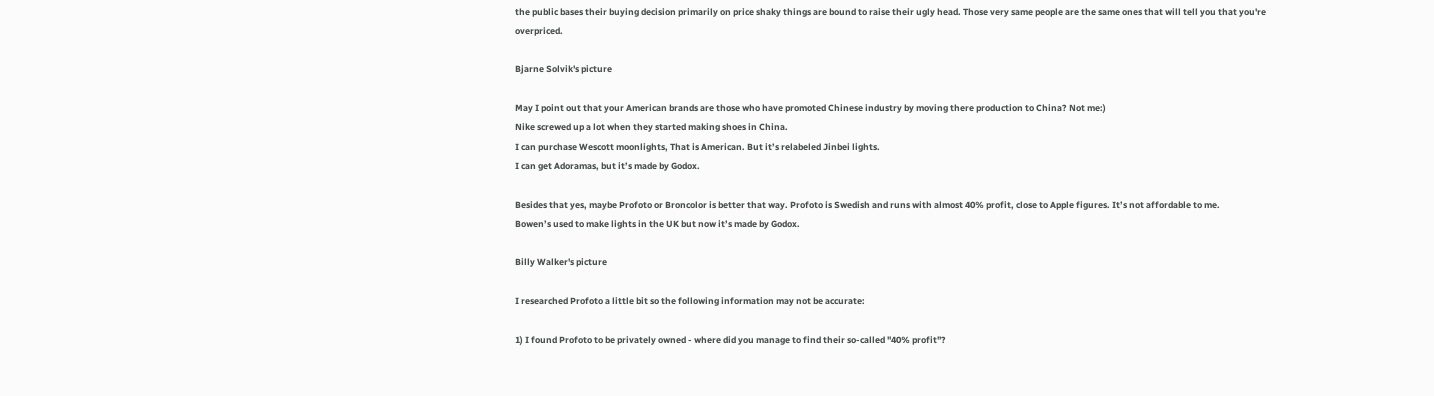the public bases their buying decision primarily on price shaky things are bound to raise their ugly head. Those very same people are the same ones that will tell you that you're overpriced.

Bjarne Solvik's picture

May I point out that your American brands are those who have promoted Chinese industry by moving there production to China? Not me:)
Nike screwed up a lot when they started making shoes in China.
I can purchase Wescott moonlights, That is American. But it’s relabeled Jinbei lights.
I can get Adoramas, but it’s made by Godox.

Besides that yes, maybe Profoto or Broncolor is better that way. Profoto is Swedish and runs with almost 40% profit, close to Apple figures. It’s not affordable to me.
Bowen’s used to make lights in the UK but now it’s made by Godox.

Billy Walker's picture

I researched Profoto a little bit so the following information may not be accurate:

1) I found Profoto to be privately owned - where did you manage to find their so-called "40% profit"?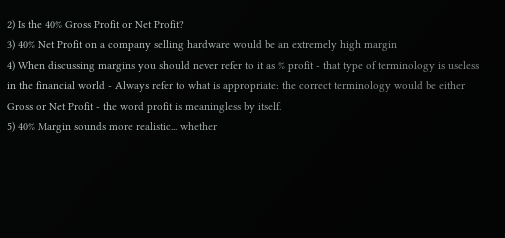2) Is the 40% Gross Profit or Net Profit?
3) 40% Net Profit on a company selling hardware would be an extremely high margin
4) When discussing margins you should never refer to it as % profit - that type of terminology is useless in the financial world - Always refer to what is appropriate: the correct terminology would be either Gross or Net Profit - the word profit is meaningless by itself.
5) 40% Margin sounds more realistic... whether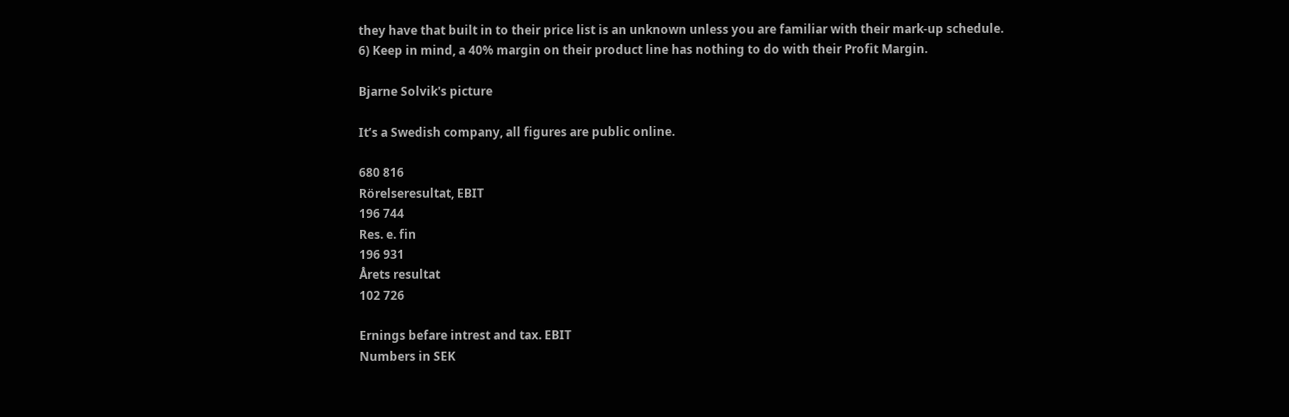they have that built in to their price list is an unknown unless you are familiar with their mark-up schedule.
6) Keep in mind, a 40% margin on their product line has nothing to do with their Profit Margin.

Bjarne Solvik's picture

It’s a Swedish company, all figures are public online.

680 816
Rörelseresultat, EBIT
196 744
Res. e. fin
196 931
Årets resultat
102 726

Ernings befare intrest and tax. EBIT
Numbers in SEK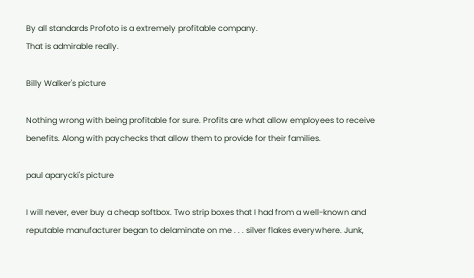By all standards Profoto is a extremely profitable company.
That is admirable really.

Billy Walker's picture

Nothing wrong with being profitable for sure. Profits are what allow employees to receive benefits. Along with paychecks that allow them to provide for their families.

paul aparycki's picture

I will never, ever buy a cheap softbox. Two strip boxes that I had from a well-known and reputable manufacturer began to delaminate on me . . . silver flakes everywhere. Junk,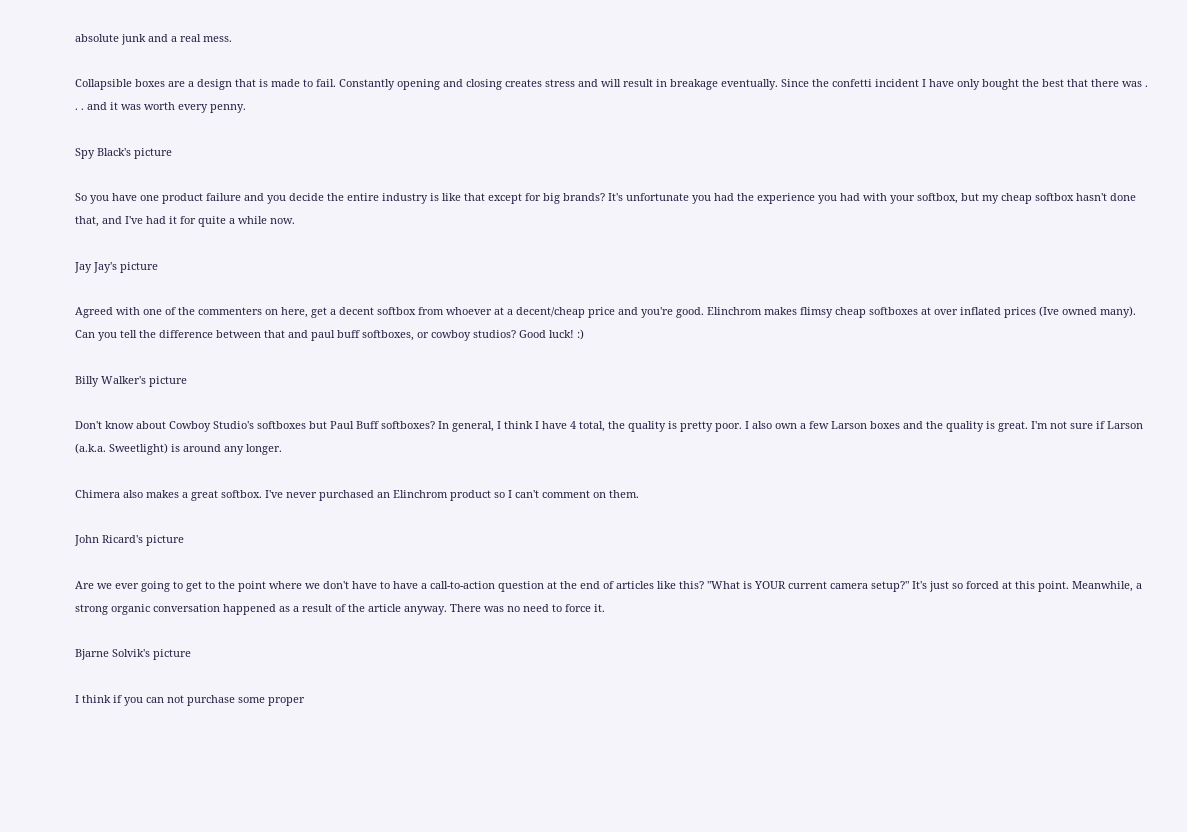absolute junk and a real mess.

Collapsible boxes are a design that is made to fail. Constantly opening and closing creates stress and will result in breakage eventually. Since the confetti incident I have only bought the best that there was . . . and it was worth every penny.

Spy Black's picture

So you have one product failure and you decide the entire industry is like that except for big brands? It's unfortunate you had the experience you had with your softbox, but my cheap softbox hasn't done that, and I've had it for quite a while now.

Jay Jay's picture

Agreed with one of the commenters on here, get a decent softbox from whoever at a decent/cheap price and you're good. Elinchrom makes flimsy cheap softboxes at over inflated prices (Ive owned many). Can you tell the difference between that and paul buff softboxes, or cowboy studios? Good luck! :)

Billy Walker's picture

Don't know about Cowboy Studio's softboxes but Paul Buff softboxes? In general, I think I have 4 total, the quality is pretty poor. I also own a few Larson boxes and the quality is great. I'm not sure if Larson (a.k.a. Sweetlight) is around any longer.

Chimera also makes a great softbox. I've never purchased an Elinchrom product so I can't comment on them.

John Ricard's picture

Are we ever going to get to the point where we don't have to have a call-to-action question at the end of articles like this? "What is YOUR current camera setup?" It's just so forced at this point. Meanwhile, a strong organic conversation happened as a result of the article anyway. There was no need to force it.

Bjarne Solvik's picture

I think if you can not purchase some proper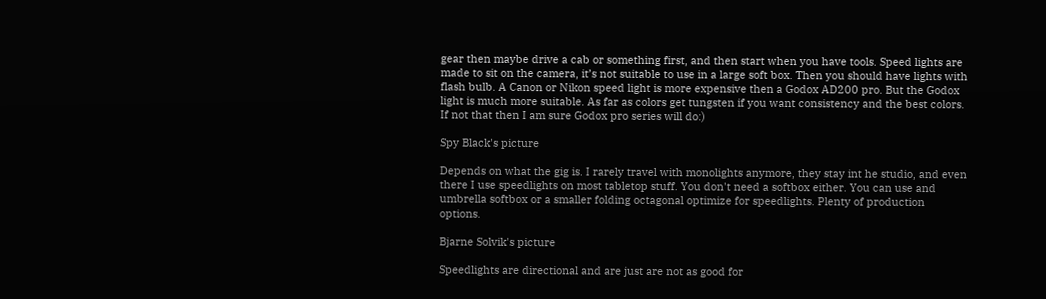gear then maybe drive a cab or something first, and then start when you have tools. Speed lights are made to sit on the camera, it’s not suitable to use in a large soft box. Then you should have lights with flash bulb. A Canon or Nikon speed light is more expensive then a Godox AD200 pro. But the Godox light is much more suitable. As far as colors get tungsten if you want consistency and the best colors. If not that then I am sure Godox pro series will do:)

Spy Black's picture

Depends on what the gig is. I rarely travel with monolights anymore, they stay int he studio, and even there I use speedlights on most tabletop stuff. You don't need a softbox either. You can use and umbrella softbox or a smaller folding octagonal optimize for speedlights. Plenty of production options.

Bjarne Solvik's picture

Speedlights are directional and are just are not as good for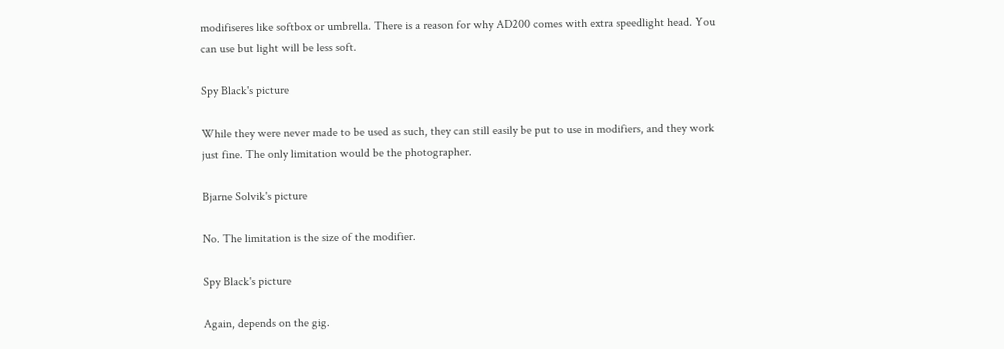modifiseres like softbox or umbrella. There is a reason for why AD200 comes with extra speedlight head. You can use but light will be less soft.

Spy Black's picture

While they were never made to be used as such, they can still easily be put to use in modifiers, and they work just fine. The only limitation would be the photographer.

Bjarne Solvik's picture

No. The limitation is the size of the modifier.

Spy Black's picture

Again, depends on the gig.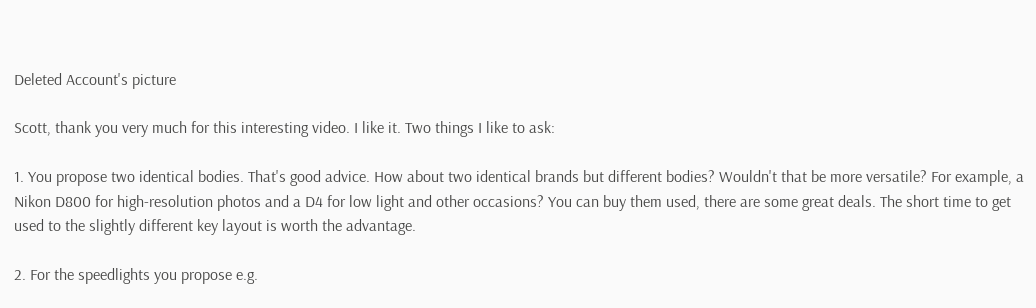Deleted Account's picture

Scott, thank you very much for this interesting video. I like it. Two things I like to ask:

1. You propose two identical bodies. That's good advice. How about two identical brands but different bodies? Wouldn't that be more versatile? For example, a Nikon D800 for high-resolution photos and a D4 for low light and other occasions? You can buy them used, there are some great deals. The short time to get used to the slightly different key layout is worth the advantage.

2. For the speedlights you propose e.g.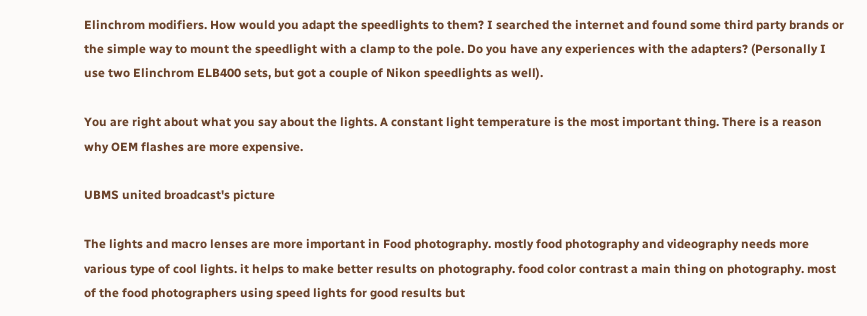Elinchrom modifiers. How would you adapt the speedlights to them? I searched the internet and found some third party brands or the simple way to mount the speedlight with a clamp to the pole. Do you have any experiences with the adapters? (Personally I use two Elinchrom ELB400 sets, but got a couple of Nikon speedlights as well).

You are right about what you say about the lights. A constant light temperature is the most important thing. There is a reason why OEM flashes are more expensive.

UBMS united broadcast's picture

The lights and macro lenses are more important in Food photography. mostly food photography and videography needs more various type of cool lights. it helps to make better results on photography. food color contrast a main thing on photography. most of the food photographers using speed lights for good results but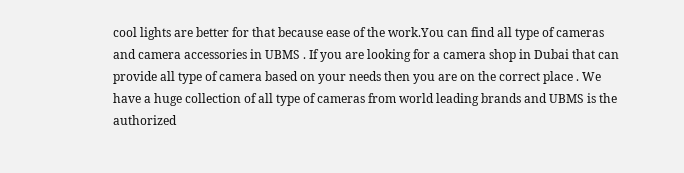cool lights are better for that because ease of the work.You can find all type of cameras and camera accessories in UBMS . If you are looking for a camera shop in Dubai that can provide all type of camera based on your needs then you are on the correct place . We have a huge collection of all type of cameras from world leading brands and UBMS is the authorized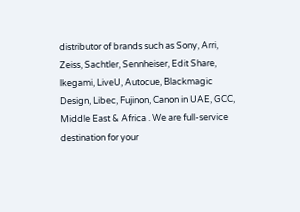distributor of brands such as Sony, Arri, Zeiss, Sachtler, Sennheiser, Edit Share, lkegami, LiveU, Autocue, Blackmagic Design, Libec, Fujinon, Canon in UAE, GCC, Middle East & Africa . We are full-service destination for your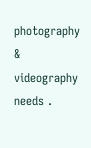photography & videography needs .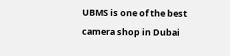UBMS is one of the best camera shop in Dubai